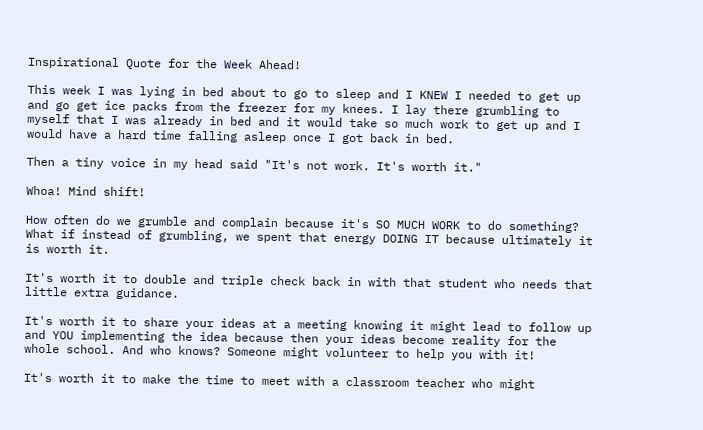Inspirational Quote for the Week Ahead!

This week I was lying in bed about to go to sleep and I KNEW I needed to get up and go get ice packs from the freezer for my knees. I lay there grumbling to myself that I was already in bed and it would take so much work to get up and I would have a hard time falling asleep once I got back in bed.

Then a tiny voice in my head said "It's not work. It's worth it."

Whoa! Mind shift!

How often do we grumble and complain because it's SO MUCH WORK to do something? What if instead of grumbling, we spent that energy DOING IT because ultimately it is worth it.

It's worth it to double and triple check back in with that student who needs that little extra guidance.

It's worth it to share your ideas at a meeting knowing it might lead to follow up and YOU implementing the idea because then your ideas become reality for the whole school. And who knows? Someone might volunteer to help you with it!

It's worth it to make the time to meet with a classroom teacher who might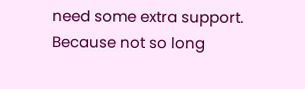need some extra support. Because not so long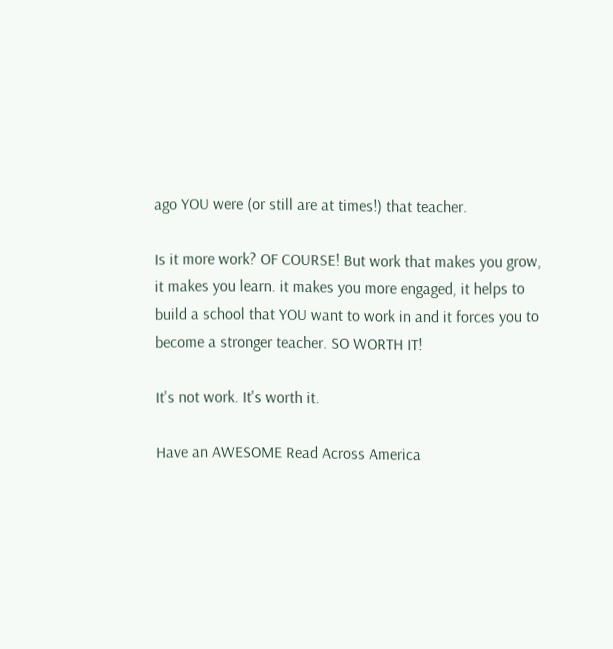ago YOU were (or still are at times!) that teacher.

Is it more work? OF COURSE! But work that makes you grow, it makes you learn. it makes you more engaged, it helps to build a school that YOU want to work in and it forces you to become a stronger teacher. SO WORTH IT!

It's not work. It's worth it.

Have an AWESOME Read Across America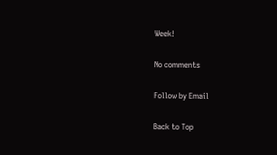Week!

No comments

Follow by Email

Back to Top